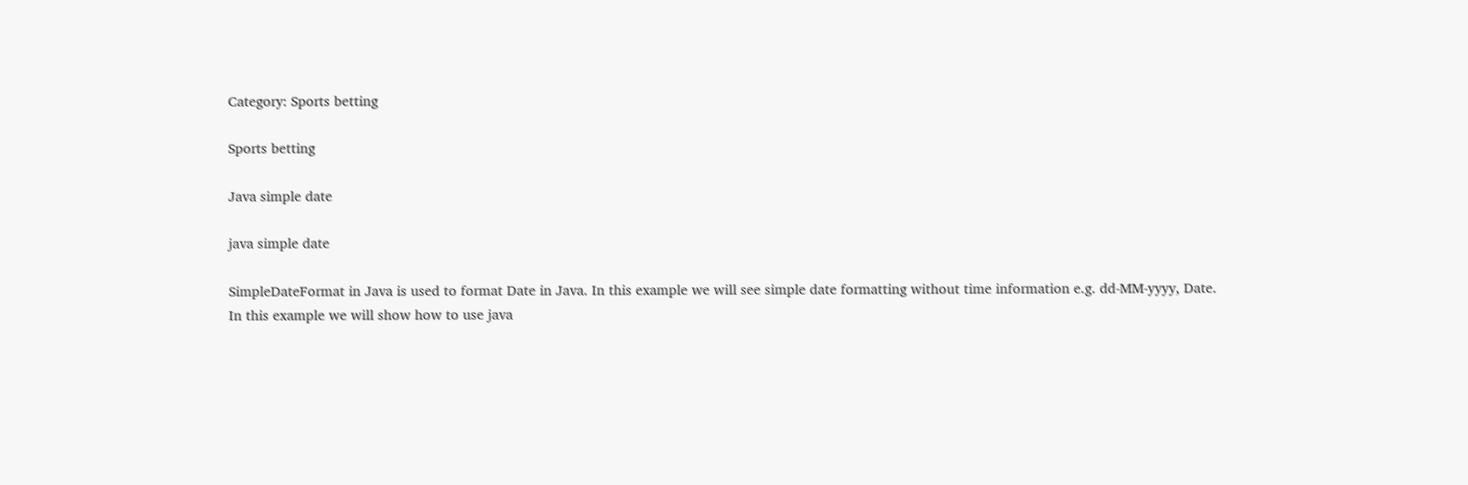Category: Sports betting

Sports betting

Java simple date

java simple date

SimpleDateFormat in Java is used to format Date in Java. In this example we will see simple date formatting without time information e.g. dd-MM-yyyy, Date.
In this example we will show how to use java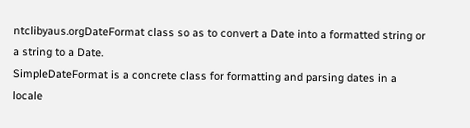ntclibyaus.orgDateFormat class so as to convert a Date into a formatted string or a string to a Date.
SimpleDateFormat is a concrete class for formatting and parsing dates in a locale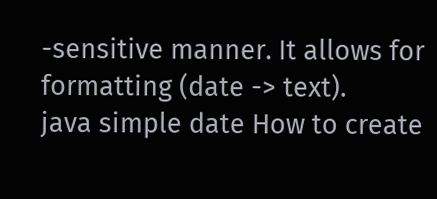-sensitive manner. It allows for formatting (date -> text).
java simple date How to create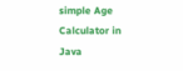simple Age Calculator in Java